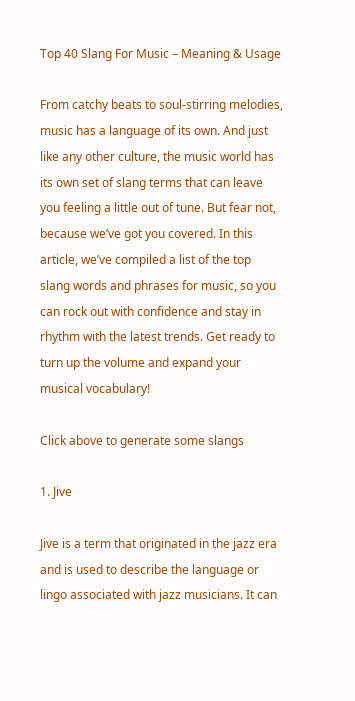Top 40 Slang For Music – Meaning & Usage

From catchy beats to soul-stirring melodies, music has a language of its own. And just like any other culture, the music world has its own set of slang terms that can leave you feeling a little out of tune. But fear not, because we’ve got you covered. In this article, we’ve compiled a list of the top slang words and phrases for music, so you can rock out with confidence and stay in rhythm with the latest trends. Get ready to turn up the volume and expand your musical vocabulary!

Click above to generate some slangs

1. Jive

Jive is a term that originated in the jazz era and is used to describe the language or lingo associated with jazz musicians. It can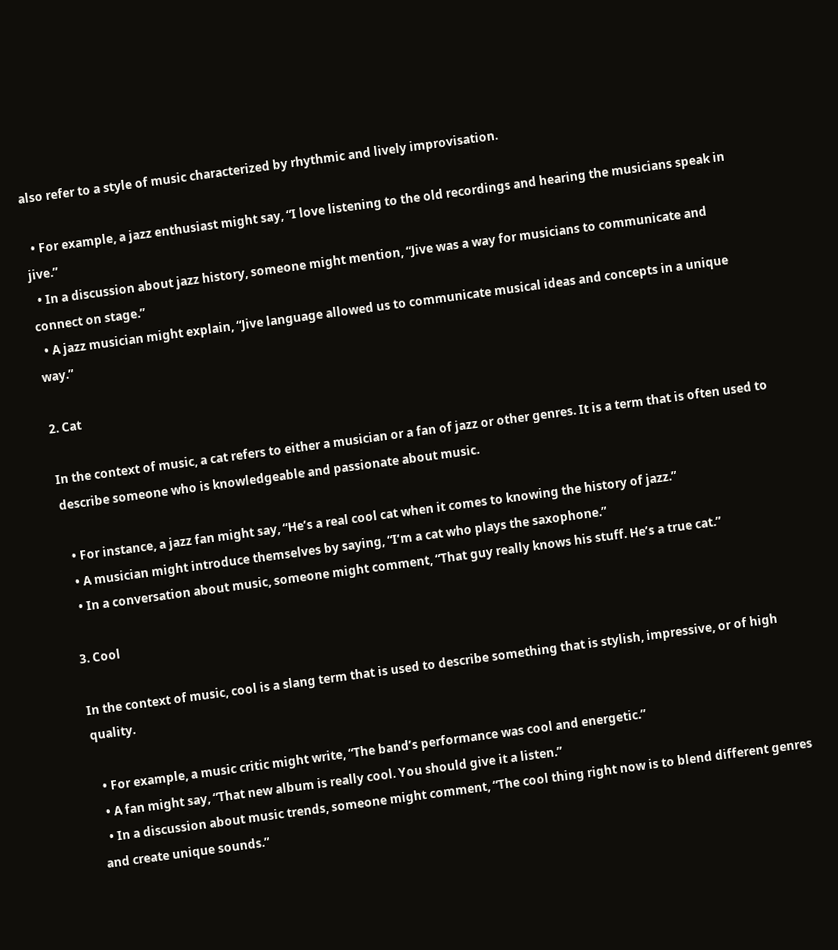also refer to a style of music characterized by rhythmic and lively improvisation.

  • For example, a jazz enthusiast might say, “I love listening to the old recordings and hearing the musicians speak in jive.”
  • In a discussion about jazz history, someone might mention, “Jive was a way for musicians to communicate and connect on stage.”
  • A jazz musician might explain, “Jive language allowed us to communicate musical ideas and concepts in a unique way.”

2. Cat

In the context of music, a cat refers to either a musician or a fan of jazz or other genres. It is a term that is often used to describe someone who is knowledgeable and passionate about music.

  • For instance, a jazz fan might say, “He’s a real cool cat when it comes to knowing the history of jazz.”
  • A musician might introduce themselves by saying, “I’m a cat who plays the saxophone.”
  • In a conversation about music, someone might comment, “That guy really knows his stuff. He’s a true cat.”

3. Cool

In the context of music, cool is a slang term that is used to describe something that is stylish, impressive, or of high quality.

  • For example, a music critic might write, “The band’s performance was cool and energetic.”
  • A fan might say, “That new album is really cool. You should give it a listen.”
  • In a discussion about music trends, someone might comment, “The cool thing right now is to blend different genres and create unique sounds.”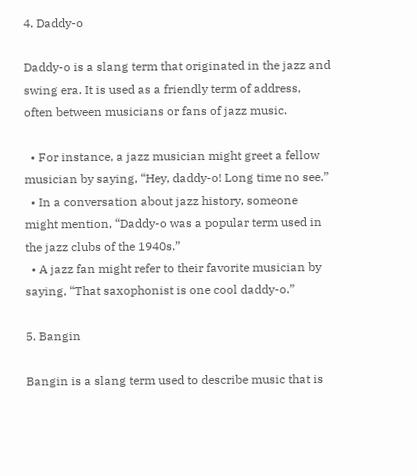4. Daddy-o

Daddy-o is a slang term that originated in the jazz and swing era. It is used as a friendly term of address, often between musicians or fans of jazz music.

  • For instance, a jazz musician might greet a fellow musician by saying, “Hey, daddy-o! Long time no see.”
  • In a conversation about jazz history, someone might mention, “Daddy-o was a popular term used in the jazz clubs of the 1940s.”
  • A jazz fan might refer to their favorite musician by saying, “That saxophonist is one cool daddy-o.”

5. Bangin

Bangin is a slang term used to describe music that is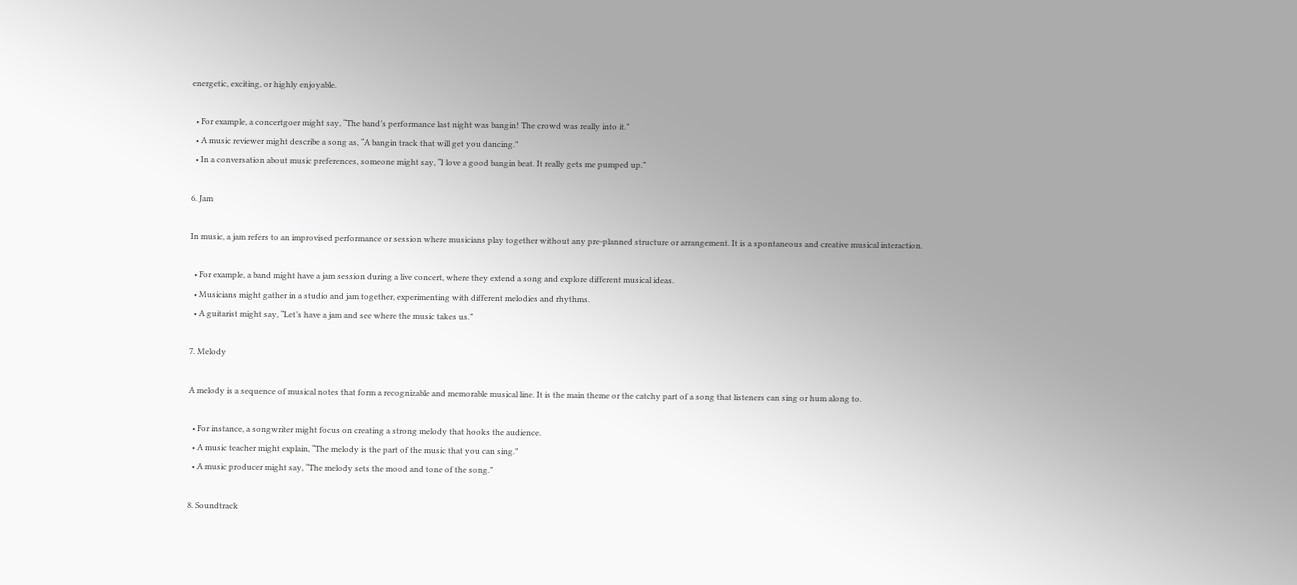energetic, exciting, or highly enjoyable.

  • For example, a concertgoer might say, “The band’s performance last night was bangin! The crowd was really into it.”
  • A music reviewer might describe a song as, “A bangin track that will get you dancing.”
  • In a conversation about music preferences, someone might say, “I love a good bangin beat. It really gets me pumped up.”

6. Jam

In music, a jam refers to an improvised performance or session where musicians play together without any pre-planned structure or arrangement. It is a spontaneous and creative musical interaction.

  • For example, a band might have a jam session during a live concert, where they extend a song and explore different musical ideas.
  • Musicians might gather in a studio and jam together, experimenting with different melodies and rhythms.
  • A guitarist might say, “Let’s have a jam and see where the music takes us.”

7. Melody

A melody is a sequence of musical notes that form a recognizable and memorable musical line. It is the main theme or the catchy part of a song that listeners can sing or hum along to.

  • For instance, a songwriter might focus on creating a strong melody that hooks the audience.
  • A music teacher might explain, “The melody is the part of the music that you can sing.”
  • A music producer might say, “The melody sets the mood and tone of the song.”

8. Soundtrack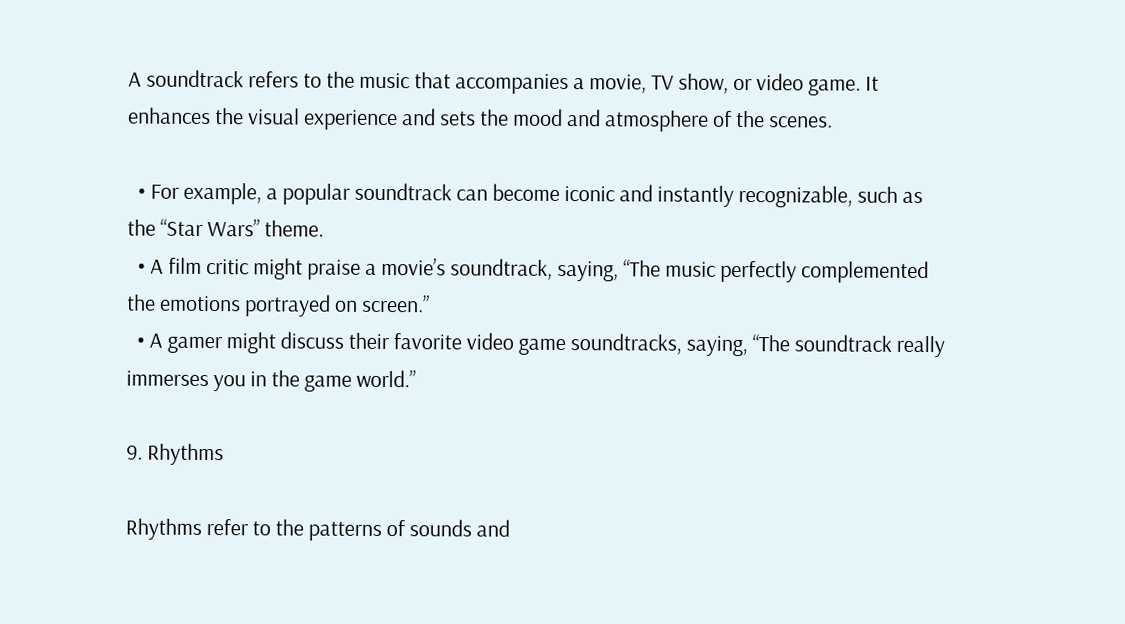A soundtrack refers to the music that accompanies a movie, TV show, or video game. It enhances the visual experience and sets the mood and atmosphere of the scenes.

  • For example, a popular soundtrack can become iconic and instantly recognizable, such as the “Star Wars” theme.
  • A film critic might praise a movie’s soundtrack, saying, “The music perfectly complemented the emotions portrayed on screen.”
  • A gamer might discuss their favorite video game soundtracks, saying, “The soundtrack really immerses you in the game world.”

9. Rhythms

Rhythms refer to the patterns of sounds and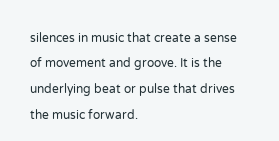silences in music that create a sense of movement and groove. It is the underlying beat or pulse that drives the music forward.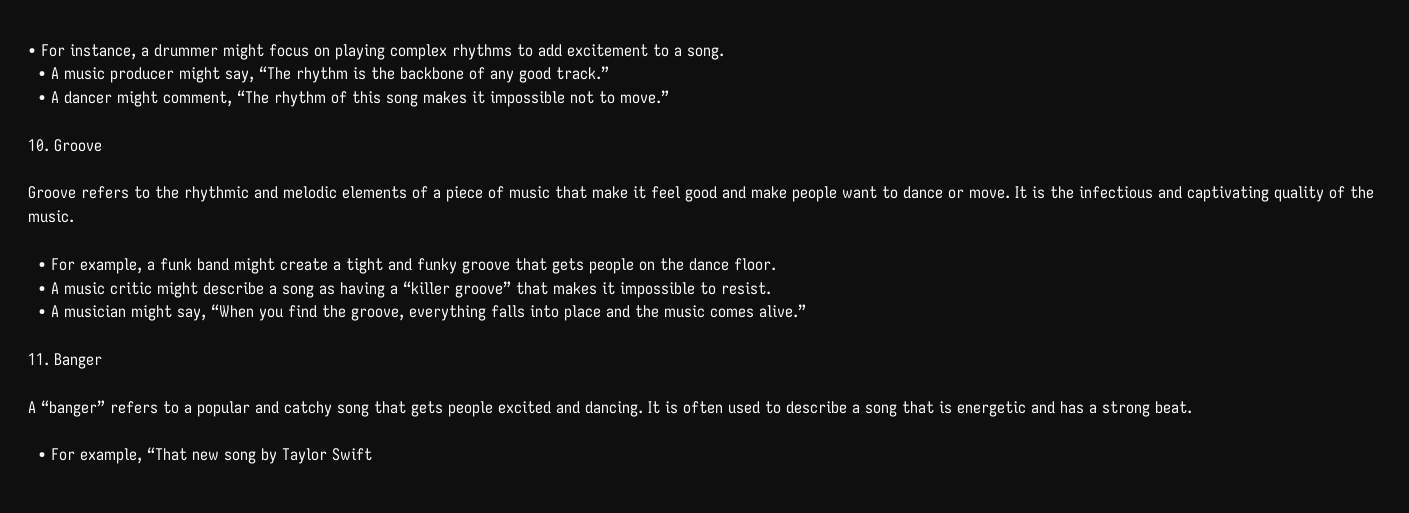• For instance, a drummer might focus on playing complex rhythms to add excitement to a song.
  • A music producer might say, “The rhythm is the backbone of any good track.”
  • A dancer might comment, “The rhythm of this song makes it impossible not to move.”

10. Groove

Groove refers to the rhythmic and melodic elements of a piece of music that make it feel good and make people want to dance or move. It is the infectious and captivating quality of the music.

  • For example, a funk band might create a tight and funky groove that gets people on the dance floor.
  • A music critic might describe a song as having a “killer groove” that makes it impossible to resist.
  • A musician might say, “When you find the groove, everything falls into place and the music comes alive.”

11. Banger

A “banger” refers to a popular and catchy song that gets people excited and dancing. It is often used to describe a song that is energetic and has a strong beat.

  • For example, “That new song by Taylor Swift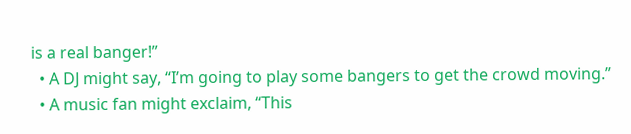is a real banger!”
  • A DJ might say, “I’m going to play some bangers to get the crowd moving.”
  • A music fan might exclaim, “This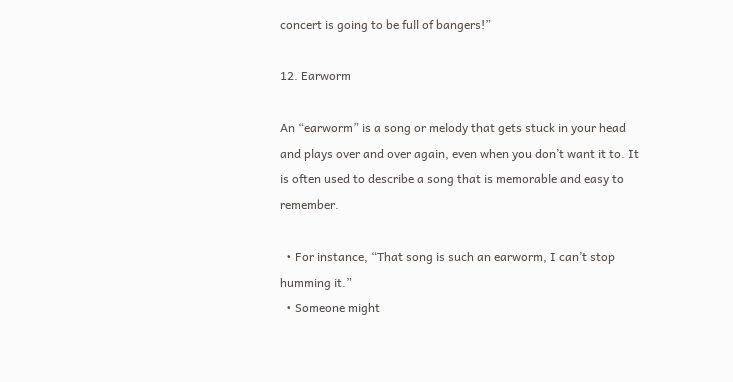concert is going to be full of bangers!”

12. Earworm

An “earworm” is a song or melody that gets stuck in your head and plays over and over again, even when you don’t want it to. It is often used to describe a song that is memorable and easy to remember.

  • For instance, “That song is such an earworm, I can’t stop humming it.”
  • Someone might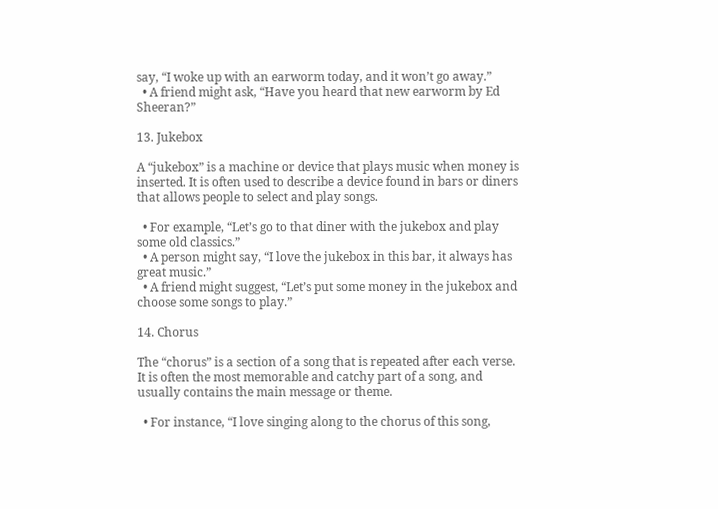say, “I woke up with an earworm today, and it won’t go away.”
  • A friend might ask, “Have you heard that new earworm by Ed Sheeran?”

13. Jukebox

A “jukebox” is a machine or device that plays music when money is inserted. It is often used to describe a device found in bars or diners that allows people to select and play songs.

  • For example, “Let’s go to that diner with the jukebox and play some old classics.”
  • A person might say, “I love the jukebox in this bar, it always has great music.”
  • A friend might suggest, “Let’s put some money in the jukebox and choose some songs to play.”

14. Chorus

The “chorus” is a section of a song that is repeated after each verse. It is often the most memorable and catchy part of a song, and usually contains the main message or theme.

  • For instance, “I love singing along to the chorus of this song,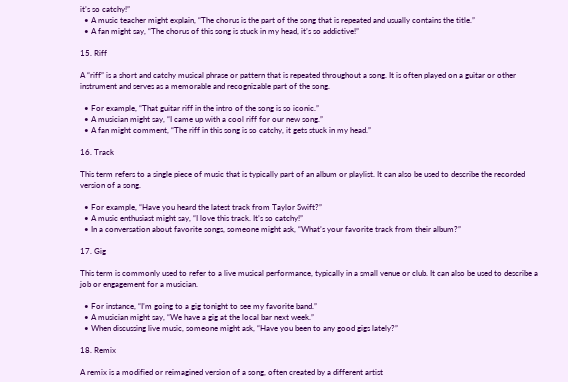it’s so catchy!”
  • A music teacher might explain, “The chorus is the part of the song that is repeated and usually contains the title.”
  • A fan might say, “The chorus of this song is stuck in my head, it’s so addictive!”

15. Riff

A “riff” is a short and catchy musical phrase or pattern that is repeated throughout a song. It is often played on a guitar or other instrument and serves as a memorable and recognizable part of the song.

  • For example, “That guitar riff in the intro of the song is so iconic.”
  • A musician might say, “I came up with a cool riff for our new song.”
  • A fan might comment, “The riff in this song is so catchy, it gets stuck in my head.”

16. Track

This term refers to a single piece of music that is typically part of an album or playlist. It can also be used to describe the recorded version of a song.

  • For example, “Have you heard the latest track from Taylor Swift?”
  • A music enthusiast might say, “I love this track. It’s so catchy!”
  • In a conversation about favorite songs, someone might ask, “What’s your favorite track from their album?”

17. Gig

This term is commonly used to refer to a live musical performance, typically in a small venue or club. It can also be used to describe a job or engagement for a musician.

  • For instance, “I’m going to a gig tonight to see my favorite band.”
  • A musician might say, “We have a gig at the local bar next week.”
  • When discussing live music, someone might ask, “Have you been to any good gigs lately?”

18. Remix

A remix is a modified or reimagined version of a song, often created by a different artist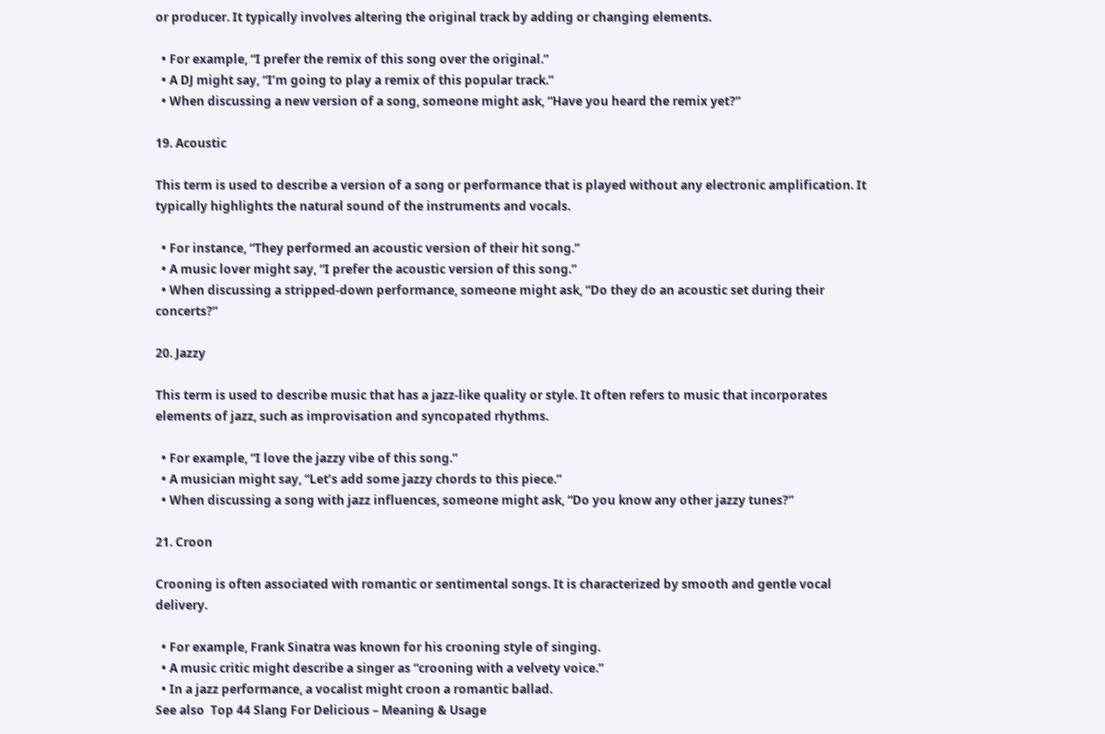or producer. It typically involves altering the original track by adding or changing elements.

  • For example, “I prefer the remix of this song over the original.”
  • A DJ might say, “I’m going to play a remix of this popular track.”
  • When discussing a new version of a song, someone might ask, “Have you heard the remix yet?”

19. Acoustic

This term is used to describe a version of a song or performance that is played without any electronic amplification. It typically highlights the natural sound of the instruments and vocals.

  • For instance, “They performed an acoustic version of their hit song.”
  • A music lover might say, “I prefer the acoustic version of this song.”
  • When discussing a stripped-down performance, someone might ask, “Do they do an acoustic set during their concerts?”

20. Jazzy

This term is used to describe music that has a jazz-like quality or style. It often refers to music that incorporates elements of jazz, such as improvisation and syncopated rhythms.

  • For example, “I love the jazzy vibe of this song.”
  • A musician might say, “Let’s add some jazzy chords to this piece.”
  • When discussing a song with jazz influences, someone might ask, “Do you know any other jazzy tunes?”

21. Croon

Crooning is often associated with romantic or sentimental songs. It is characterized by smooth and gentle vocal delivery.

  • For example, Frank Sinatra was known for his crooning style of singing.
  • A music critic might describe a singer as “crooning with a velvety voice.”
  • In a jazz performance, a vocalist might croon a romantic ballad.
See also  Top 44 Slang For Delicious – Meaning & Usage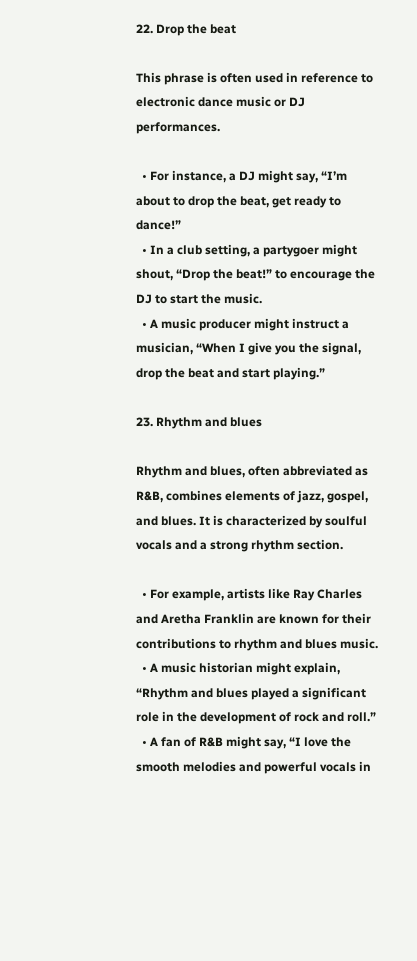22. Drop the beat

This phrase is often used in reference to electronic dance music or DJ performances.

  • For instance, a DJ might say, “I’m about to drop the beat, get ready to dance!”
  • In a club setting, a partygoer might shout, “Drop the beat!” to encourage the DJ to start the music.
  • A music producer might instruct a musician, “When I give you the signal, drop the beat and start playing.”

23. Rhythm and blues

Rhythm and blues, often abbreviated as R&B, combines elements of jazz, gospel, and blues. It is characterized by soulful vocals and a strong rhythm section.

  • For example, artists like Ray Charles and Aretha Franklin are known for their contributions to rhythm and blues music.
  • A music historian might explain, “Rhythm and blues played a significant role in the development of rock and roll.”
  • A fan of R&B might say, “I love the smooth melodies and powerful vocals in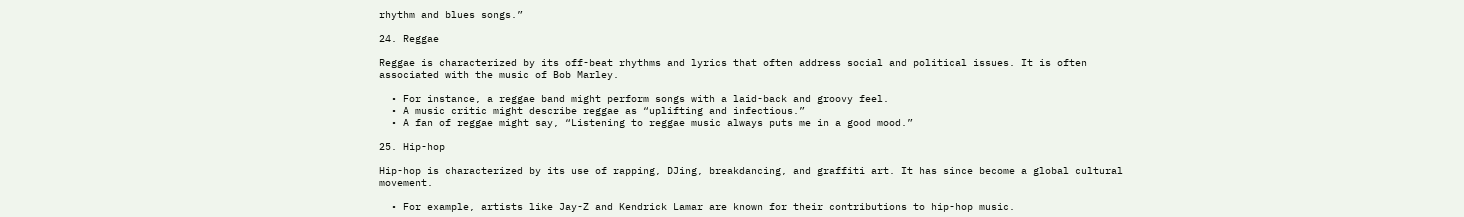rhythm and blues songs.”

24. Reggae

Reggae is characterized by its off-beat rhythms and lyrics that often address social and political issues. It is often associated with the music of Bob Marley.

  • For instance, a reggae band might perform songs with a laid-back and groovy feel.
  • A music critic might describe reggae as “uplifting and infectious.”
  • A fan of reggae might say, “Listening to reggae music always puts me in a good mood.”

25. Hip-hop

Hip-hop is characterized by its use of rapping, DJing, breakdancing, and graffiti art. It has since become a global cultural movement.

  • For example, artists like Jay-Z and Kendrick Lamar are known for their contributions to hip-hop music.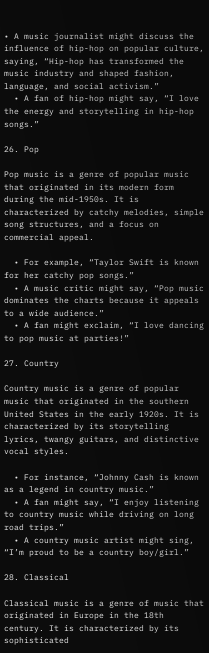• A music journalist might discuss the influence of hip-hop on popular culture, saying, “Hip-hop has transformed the music industry and shaped fashion, language, and social activism.”
  • A fan of hip-hop might say, “I love the energy and storytelling in hip-hop songs.”

26. Pop

Pop music is a genre of popular music that originated in its modern form during the mid-1950s. It is characterized by catchy melodies, simple song structures, and a focus on commercial appeal.

  • For example, “Taylor Swift is known for her catchy pop songs.”
  • A music critic might say, “Pop music dominates the charts because it appeals to a wide audience.”
  • A fan might exclaim, “I love dancing to pop music at parties!”

27. Country

Country music is a genre of popular music that originated in the southern United States in the early 1920s. It is characterized by its storytelling lyrics, twangy guitars, and distinctive vocal styles.

  • For instance, “Johnny Cash is known as a legend in country music.”
  • A fan might say, “I enjoy listening to country music while driving on long road trips.”
  • A country music artist might sing, “I’m proud to be a country boy/girl.”

28. Classical

Classical music is a genre of music that originated in Europe in the 18th century. It is characterized by its sophisticated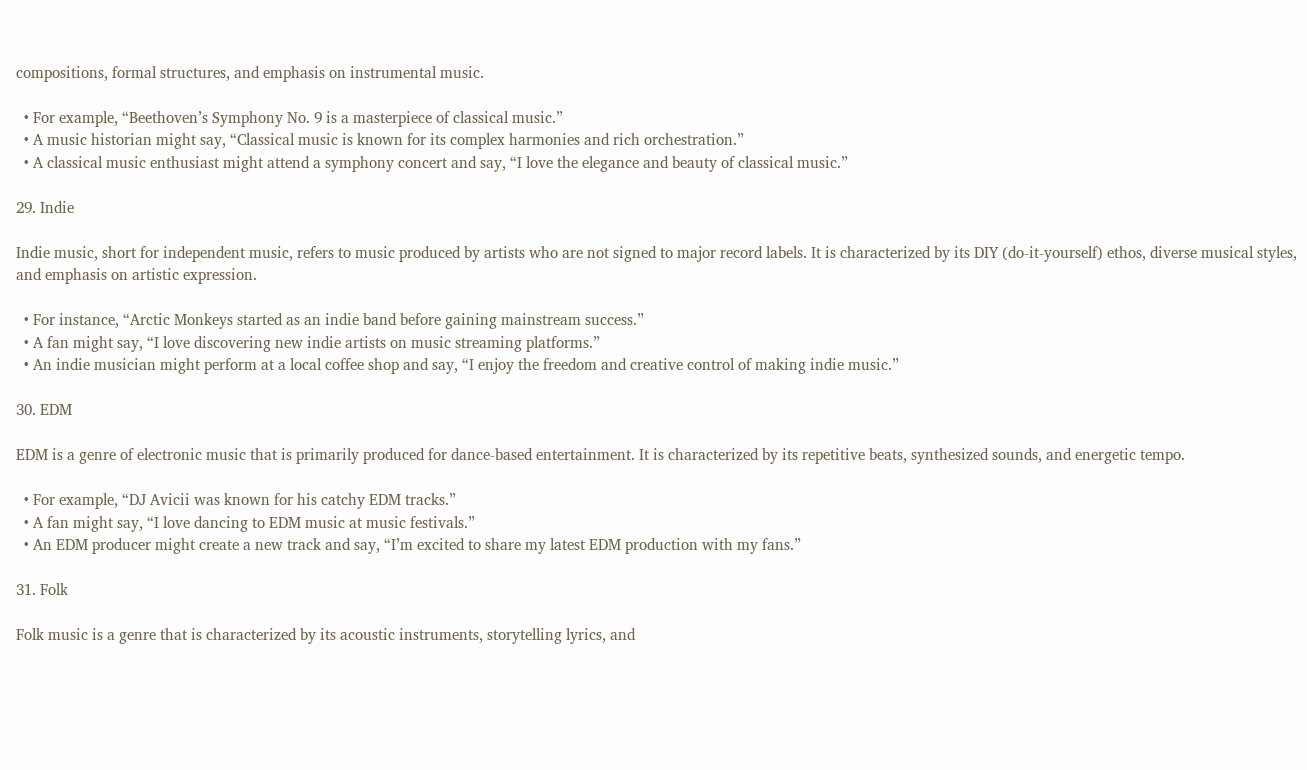compositions, formal structures, and emphasis on instrumental music.

  • For example, “Beethoven’s Symphony No. 9 is a masterpiece of classical music.”
  • A music historian might say, “Classical music is known for its complex harmonies and rich orchestration.”
  • A classical music enthusiast might attend a symphony concert and say, “I love the elegance and beauty of classical music.”

29. Indie

Indie music, short for independent music, refers to music produced by artists who are not signed to major record labels. It is characterized by its DIY (do-it-yourself) ethos, diverse musical styles, and emphasis on artistic expression.

  • For instance, “Arctic Monkeys started as an indie band before gaining mainstream success.”
  • A fan might say, “I love discovering new indie artists on music streaming platforms.”
  • An indie musician might perform at a local coffee shop and say, “I enjoy the freedom and creative control of making indie music.”

30. EDM

EDM is a genre of electronic music that is primarily produced for dance-based entertainment. It is characterized by its repetitive beats, synthesized sounds, and energetic tempo.

  • For example, “DJ Avicii was known for his catchy EDM tracks.”
  • A fan might say, “I love dancing to EDM music at music festivals.”
  • An EDM producer might create a new track and say, “I’m excited to share my latest EDM production with my fans.”

31. Folk

Folk music is a genre that is characterized by its acoustic instruments, storytelling lyrics, and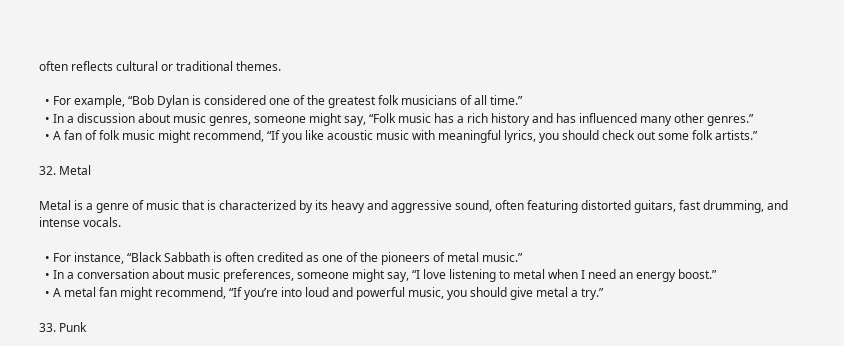often reflects cultural or traditional themes.

  • For example, “Bob Dylan is considered one of the greatest folk musicians of all time.”
  • In a discussion about music genres, someone might say, “Folk music has a rich history and has influenced many other genres.”
  • A fan of folk music might recommend, “If you like acoustic music with meaningful lyrics, you should check out some folk artists.”

32. Metal

Metal is a genre of music that is characterized by its heavy and aggressive sound, often featuring distorted guitars, fast drumming, and intense vocals.

  • For instance, “Black Sabbath is often credited as one of the pioneers of metal music.”
  • In a conversation about music preferences, someone might say, “I love listening to metal when I need an energy boost.”
  • A metal fan might recommend, “If you’re into loud and powerful music, you should give metal a try.”

33. Punk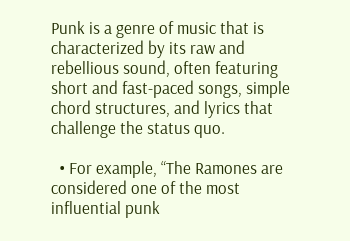Punk is a genre of music that is characterized by its raw and rebellious sound, often featuring short and fast-paced songs, simple chord structures, and lyrics that challenge the status quo.

  • For example, “The Ramones are considered one of the most influential punk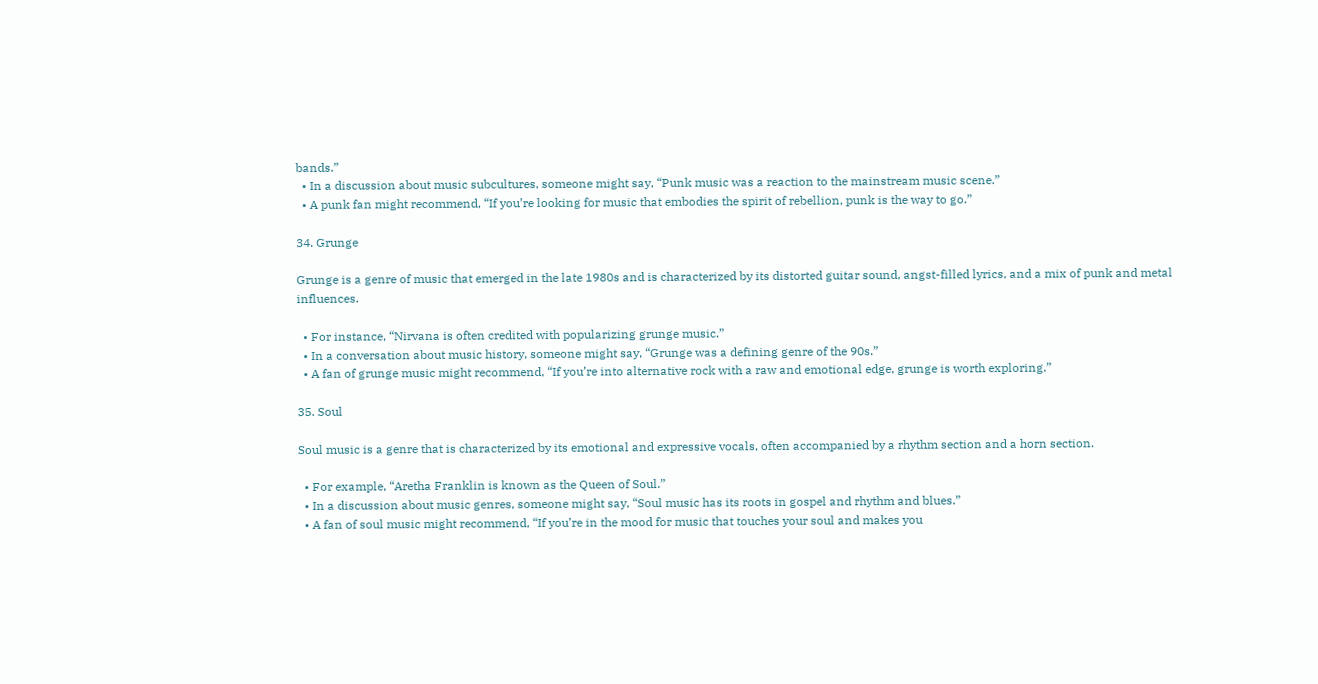bands.”
  • In a discussion about music subcultures, someone might say, “Punk music was a reaction to the mainstream music scene.”
  • A punk fan might recommend, “If you’re looking for music that embodies the spirit of rebellion, punk is the way to go.”

34. Grunge

Grunge is a genre of music that emerged in the late 1980s and is characterized by its distorted guitar sound, angst-filled lyrics, and a mix of punk and metal influences.

  • For instance, “Nirvana is often credited with popularizing grunge music.”
  • In a conversation about music history, someone might say, “Grunge was a defining genre of the 90s.”
  • A fan of grunge music might recommend, “If you’re into alternative rock with a raw and emotional edge, grunge is worth exploring.”

35. Soul

Soul music is a genre that is characterized by its emotional and expressive vocals, often accompanied by a rhythm section and a horn section.

  • For example, “Aretha Franklin is known as the Queen of Soul.”
  • In a discussion about music genres, someone might say, “Soul music has its roots in gospel and rhythm and blues.”
  • A fan of soul music might recommend, “If you’re in the mood for music that touches your soul and makes you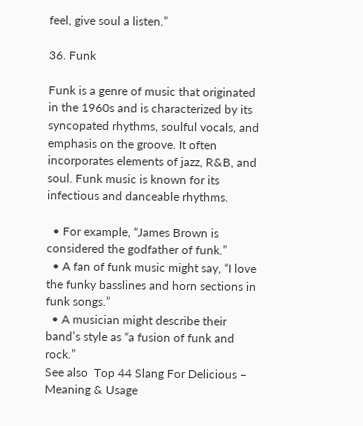feel, give soul a listen.”

36. Funk

Funk is a genre of music that originated in the 1960s and is characterized by its syncopated rhythms, soulful vocals, and emphasis on the groove. It often incorporates elements of jazz, R&B, and soul. Funk music is known for its infectious and danceable rhythms.

  • For example, “James Brown is considered the godfather of funk.”
  • A fan of funk music might say, “I love the funky basslines and horn sections in funk songs.”
  • A musician might describe their band’s style as “a fusion of funk and rock.”
See also  Top 44 Slang For Delicious – Meaning & Usage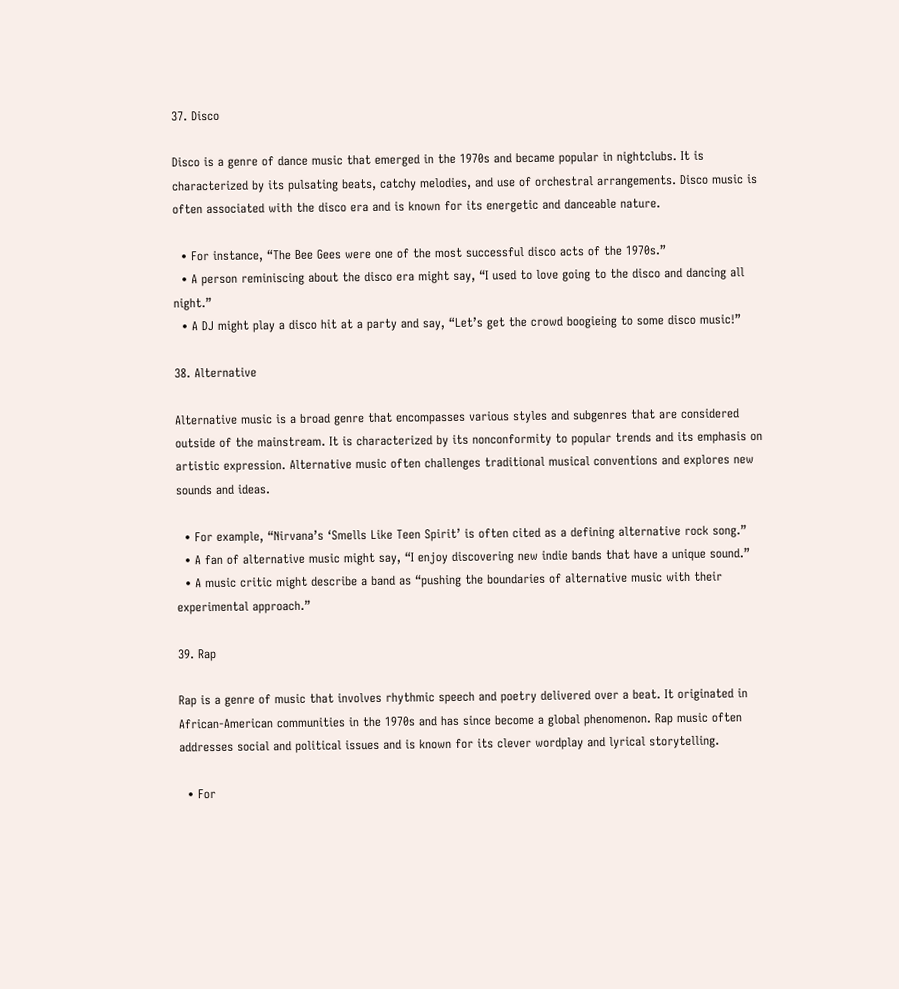37. Disco

Disco is a genre of dance music that emerged in the 1970s and became popular in nightclubs. It is characterized by its pulsating beats, catchy melodies, and use of orchestral arrangements. Disco music is often associated with the disco era and is known for its energetic and danceable nature.

  • For instance, “The Bee Gees were one of the most successful disco acts of the 1970s.”
  • A person reminiscing about the disco era might say, “I used to love going to the disco and dancing all night.”
  • A DJ might play a disco hit at a party and say, “Let’s get the crowd boogieing to some disco music!”

38. Alternative

Alternative music is a broad genre that encompasses various styles and subgenres that are considered outside of the mainstream. It is characterized by its nonconformity to popular trends and its emphasis on artistic expression. Alternative music often challenges traditional musical conventions and explores new sounds and ideas.

  • For example, “Nirvana’s ‘Smells Like Teen Spirit’ is often cited as a defining alternative rock song.”
  • A fan of alternative music might say, “I enjoy discovering new indie bands that have a unique sound.”
  • A music critic might describe a band as “pushing the boundaries of alternative music with their experimental approach.”

39. Rap

Rap is a genre of music that involves rhythmic speech and poetry delivered over a beat. It originated in African-American communities in the 1970s and has since become a global phenomenon. Rap music often addresses social and political issues and is known for its clever wordplay and lyrical storytelling.

  • For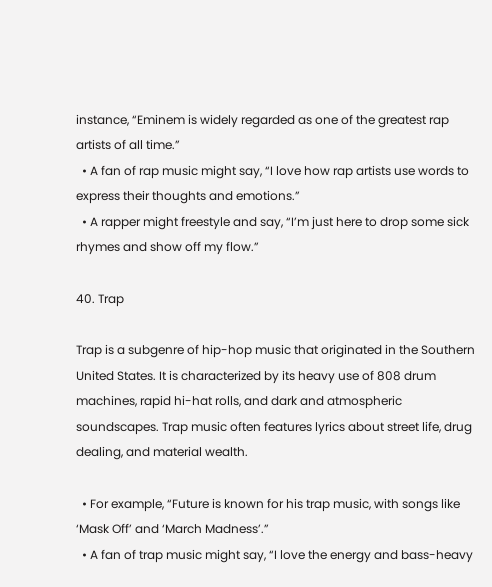instance, “Eminem is widely regarded as one of the greatest rap artists of all time.”
  • A fan of rap music might say, “I love how rap artists use words to express their thoughts and emotions.”
  • A rapper might freestyle and say, “I’m just here to drop some sick rhymes and show off my flow.”

40. Trap

Trap is a subgenre of hip-hop music that originated in the Southern United States. It is characterized by its heavy use of 808 drum machines, rapid hi-hat rolls, and dark and atmospheric soundscapes. Trap music often features lyrics about street life, drug dealing, and material wealth.

  • For example, “Future is known for his trap music, with songs like ‘Mask Off’ and ‘March Madness’.”
  • A fan of trap music might say, “I love the energy and bass-heavy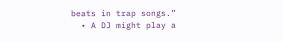beats in trap songs.”
  • A DJ might play a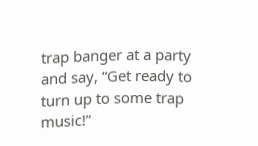trap banger at a party and say, “Get ready to turn up to some trap music!”